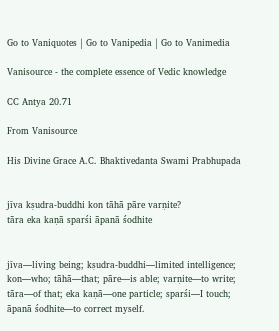Go to Vaniquotes | Go to Vanipedia | Go to Vanimedia

Vanisource - the complete essence of Vedic knowledge

CC Antya 20.71

From Vanisource

His Divine Grace A.C. Bhaktivedanta Swami Prabhupada


jīva kṣudra-buddhi kon tāhā pāre varṇite?
tāra eka kaṇā sparśi āpanā śodhite


jīva—living being; kṣudra-buddhi—limited intelligence; kon—who; tāhā—that; pāre—is able; varṇite—to write; tāra—of that; eka kaṇā—one particle; sparśi—I touch; āpanā śodhite—to correct myself.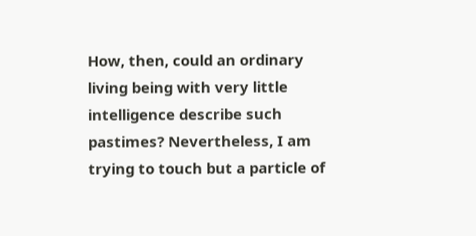How, then, could an ordinary living being with very little intelligence describe such pastimes? Nevertheless, I am trying to touch but a particle of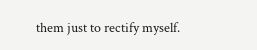them just to rectify myself.